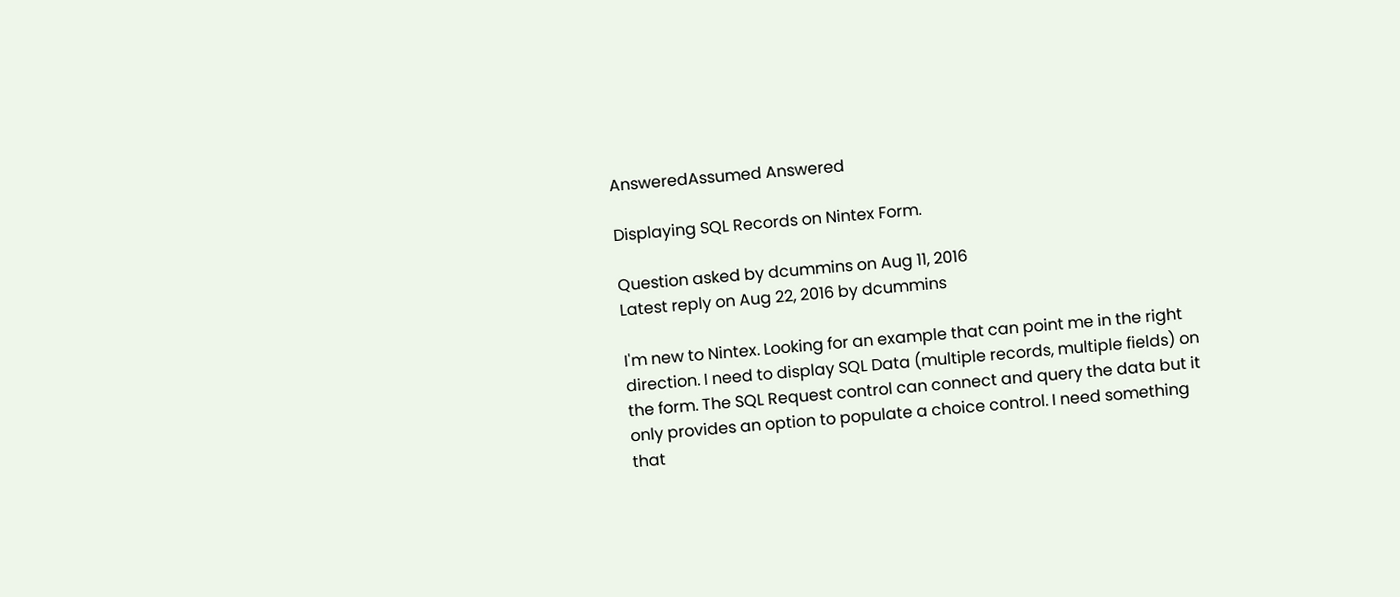AnsweredAssumed Answered

Displaying SQL Records on Nintex Form.

Question asked by dcummins on Aug 11, 2016
Latest reply on Aug 22, 2016 by dcummins

I'm new to Nintex. Looking for an example that can point me in the right direction. I need to display SQL Data (multiple records, multiple fields) on the form. The SQL Request control can connect and query the data but it only provides an option to populate a choice control. I need something that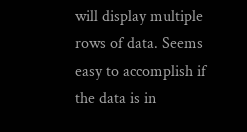will display multiple rows of data. Seems easy to accomplish if the data is in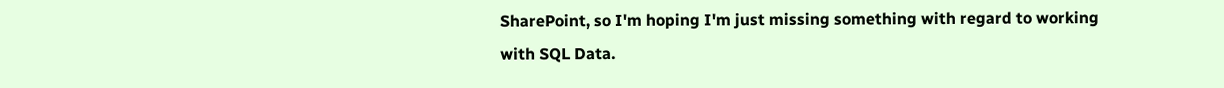SharePoint, so I'm hoping I'm just missing something with regard to working with SQL Data.